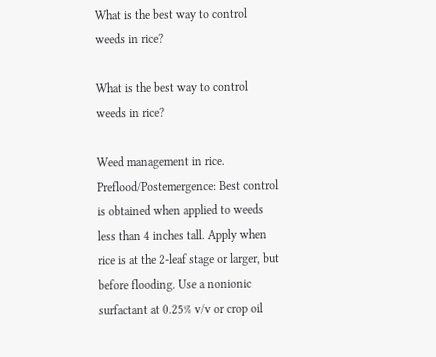What is the best way to control weeds in rice?

What is the best way to control weeds in rice?

Weed management in rice. Preflood/Postemergence: Best control is obtained when applied to weeds less than 4 inches tall. Apply when rice is at the 2-leaf stage or larger, but before flooding. Use a nonionic surfactant at 0.25% v/v or crop oil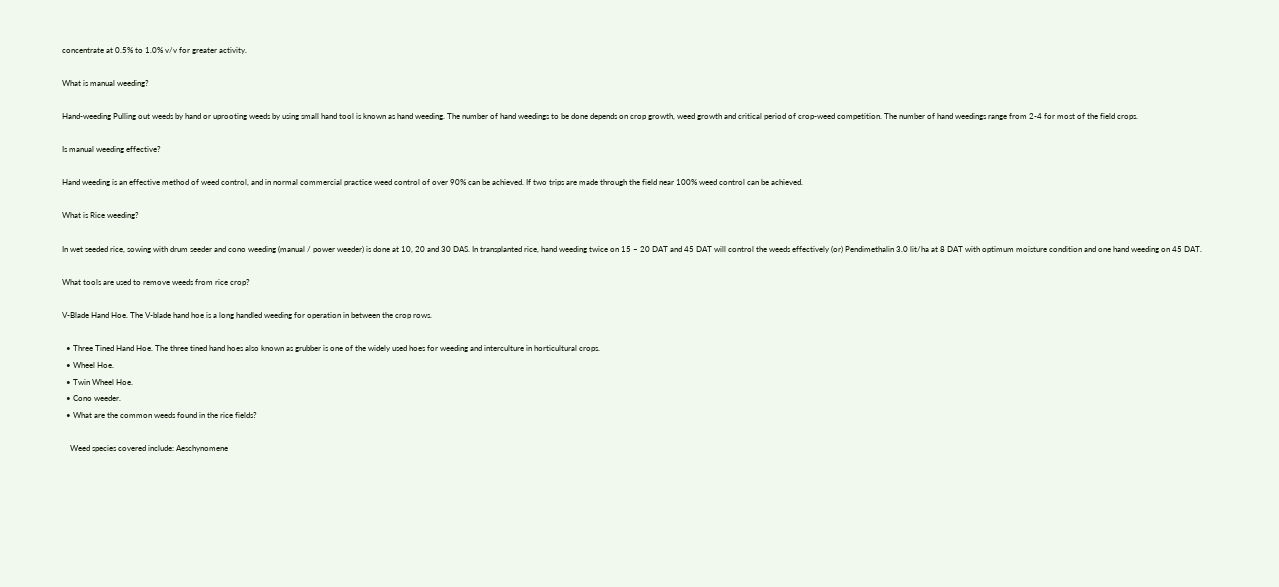concentrate at 0.5% to 1.0% v/v for greater activity.

What is manual weeding?

Hand-weeding Pulling out weeds by hand or uprooting weeds by using small hand tool is known as hand weeding. The number of hand weedings to be done depends on crop growth, weed growth and critical period of crop-weed competition. The number of hand weedings range from 2-4 for most of the field crops.

Is manual weeding effective?

Hand weeding is an effective method of weed control, and in normal commercial practice weed control of over 90% can be achieved. If two trips are made through the field near 100% weed control can be achieved.

What is Rice weeding?

In wet seeded rice, sowing with drum seeder and cono weeding (manual / power weeder) is done at 10, 20 and 30 DAS. In transplanted rice, hand weeding twice on 15 – 20 DAT and 45 DAT will control the weeds effectively (or) Pendimethalin 3.0 lit/ha at 8 DAT with optimum moisture condition and one hand weeding on 45 DAT.

What tools are used to remove weeds from rice crop?

V-Blade Hand Hoe. The V-blade hand hoe is a long handled weeding for operation in between the crop rows.

  • Three Tined Hand Hoe. The three tined hand hoes also known as grubber is one of the widely used hoes for weeding and interculture in horticultural crops.
  • Wheel Hoe.
  • Twin Wheel Hoe.
  • Cono weeder.
  • What are the common weeds found in the rice fields?

    Weed species covered include: Aeschynomene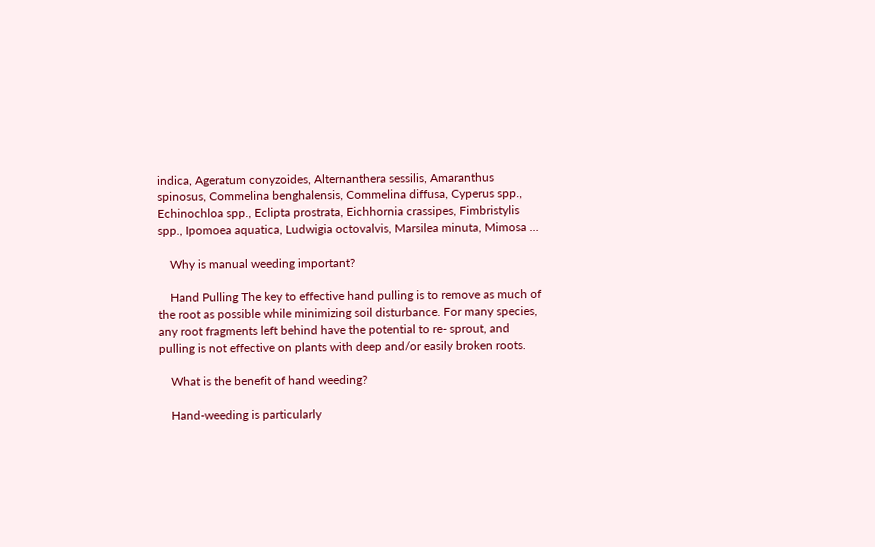indica, Ageratum conyzoides, Alternanthera sessilis, Amaranthus spinosus, Commelina benghalensis, Commelina diffusa, Cyperus spp., Echinochloa spp., Eclipta prostrata, Eichhornia crassipes, Fimbristylis spp., Ipomoea aquatica, Ludwigia octovalvis, Marsilea minuta, Mimosa …

    Why is manual weeding important?

    Hand Pulling The key to effective hand pulling is to remove as much of the root as possible while minimizing soil disturbance. For many species, any root fragments left behind have the potential to re- sprout, and pulling is not effective on plants with deep and/or easily broken roots.

    What is the benefit of hand weeding?

    Hand-weeding is particularly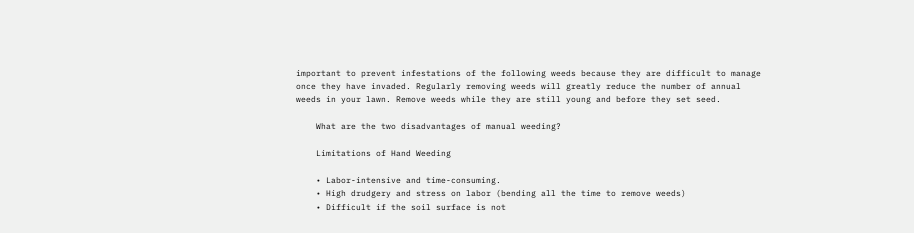important to prevent infestations of the following weeds because they are difficult to manage once they have invaded. Regularly removing weeds will greatly reduce the number of annual weeds in your lawn. Remove weeds while they are still young and before they set seed.

    What are the two disadvantages of manual weeding?

    Limitations of Hand Weeding

    • Labor-intensive and time-consuming.
    • High drudgery and stress on labor (bending all the time to remove weeds)
    • Difficult if the soil surface is not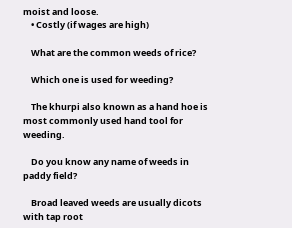moist and loose.
    • Costly (if wages are high)

    What are the common weeds of rice?

    Which one is used for weeding?

    The khurpi also known as a hand hoe is most commonly used hand tool for weeding.

    Do you know any name of weeds in paddy field?

    Broad leaved weeds are usually dicots with tap root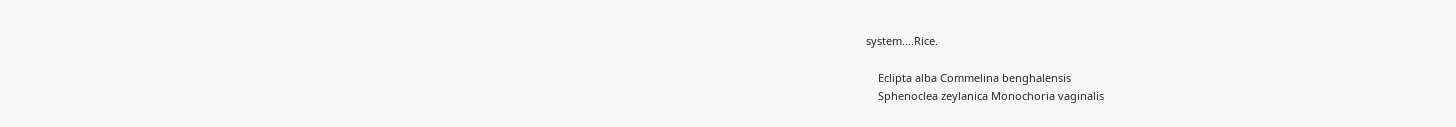system….Rice.

    Eclipta alba Commelina benghalensis
    Sphenoclea zeylanica Monochoria vaginalis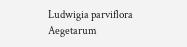Ludwigia parviflora Aegetarum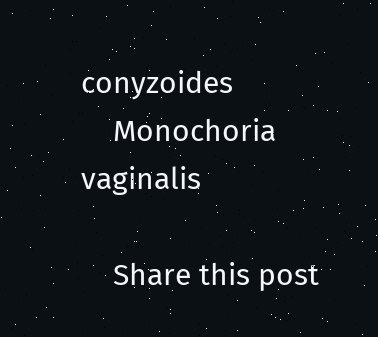conyzoides
    Monochoria vaginalis

    Share this post